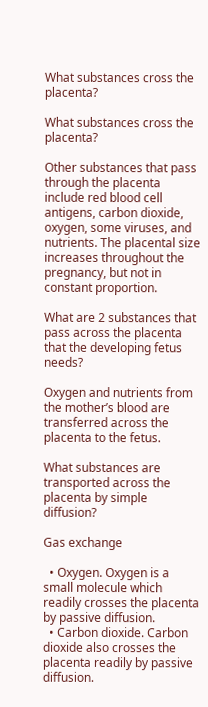What substances cross the placenta?

What substances cross the placenta?

Other substances that pass through the placenta include red blood cell antigens, carbon dioxide, oxygen, some viruses, and nutrients. The placental size increases throughout the pregnancy, but not in constant proportion.

What are 2 substances that pass across the placenta that the developing fetus needs?

Oxygen and nutrients from the mother’s blood are transferred across the placenta to the fetus.

What substances are transported across the placenta by simple diffusion?

Gas exchange

  • Oxygen. Oxygen is a small molecule which readily crosses the placenta by passive diffusion.
  • Carbon dioxide. Carbon dioxide also crosses the placenta readily by passive diffusion.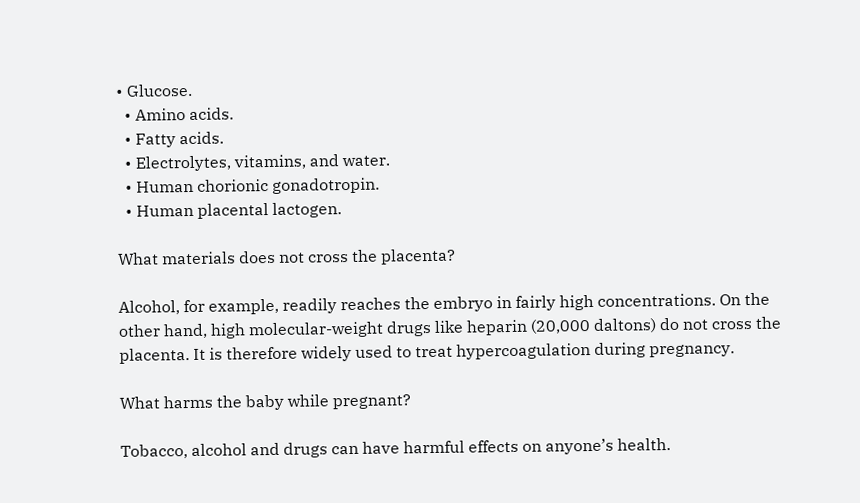• Glucose.
  • Amino acids.
  • Fatty acids.
  • Electrolytes, vitamins, and water.
  • Human chorionic gonadotropin.
  • Human placental lactogen.

What materials does not cross the placenta?

Alcohol, for example, readily reaches the embryo in fairly high concentrations. On the other hand, high molecular-weight drugs like heparin (20,000 daltons) do not cross the placenta. It is therefore widely used to treat hypercoagulation during pregnancy.

What harms the baby while pregnant?

Tobacco, alcohol and drugs can have harmful effects on anyone’s health.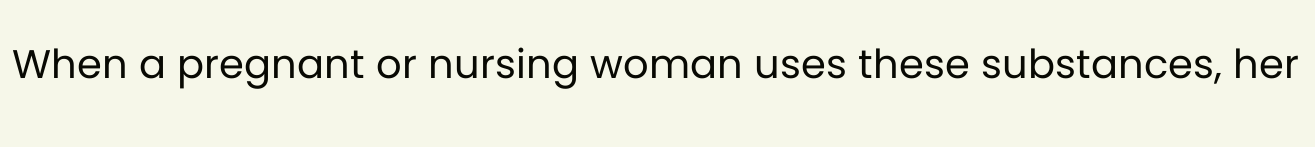When a pregnant or nursing woman uses these substances, her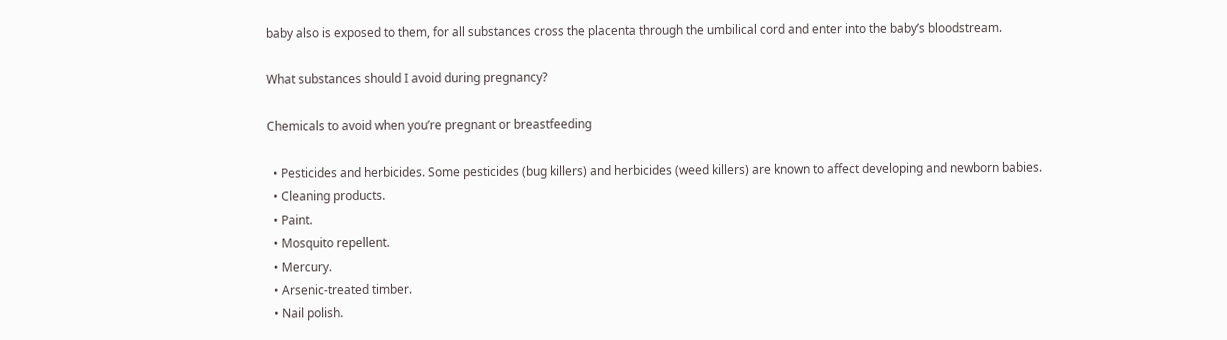baby also is exposed to them, for all substances cross the placenta through the umbilical cord and enter into the baby’s bloodstream.

What substances should I avoid during pregnancy?

Chemicals to avoid when you’re pregnant or breastfeeding

  • Pesticides and herbicides. Some pesticides (bug killers) and herbicides (weed killers) are known to affect developing and newborn babies.
  • Cleaning products.
  • Paint.
  • Mosquito repellent.
  • Mercury.
  • Arsenic-treated timber.
  • Nail polish.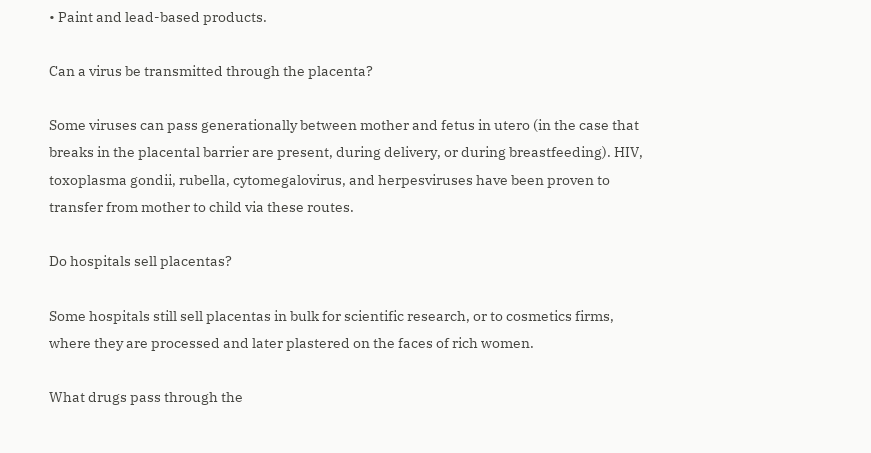• Paint and lead-based products.

Can a virus be transmitted through the placenta?

Some viruses can pass generationally between mother and fetus in utero (in the case that breaks in the placental barrier are present, during delivery, or during breastfeeding). HIV, toxoplasma gondii, rubella, cytomegalovirus, and herpesviruses have been proven to transfer from mother to child via these routes.

Do hospitals sell placentas?

Some hospitals still sell placentas in bulk for scientific research, or to cosmetics firms, where they are processed and later plastered on the faces of rich women.

What drugs pass through the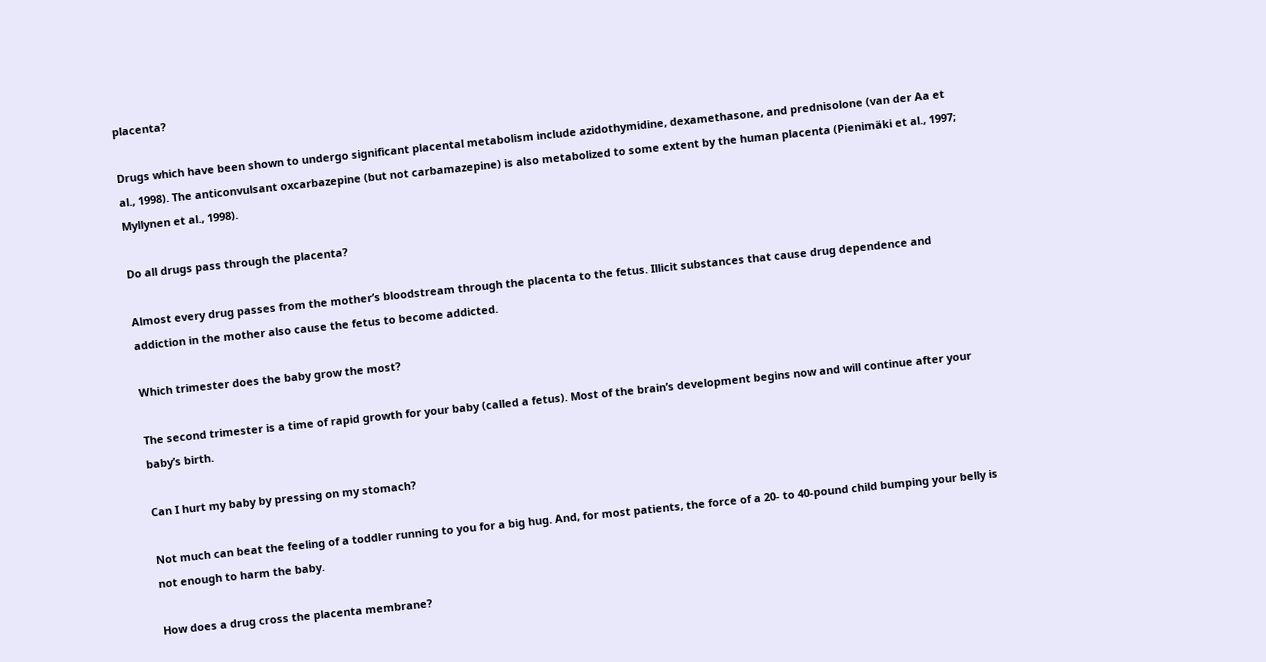placenta?

Drugs which have been shown to undergo significant placental metabolism include azidothymidine, dexamethasone, and prednisolone (van der Aa et al., 1998). The anticonvulsant oxcarbazepine (but not carbamazepine) is also metabolized to some extent by the human placenta (Pienimäki et al., 1997; Myllynen et al., 1998).

Do all drugs pass through the placenta?

Almost every drug passes from the mother’s bloodstream through the placenta to the fetus. Illicit substances that cause drug dependence and addiction in the mother also cause the fetus to become addicted.

Which trimester does the baby grow the most?

The second trimester is a time of rapid growth for your baby (called a fetus). Most of the brain’s development begins now and will continue after your baby’s birth.

Can I hurt my baby by pressing on my stomach?

Not much can beat the feeling of a toddler running to you for a big hug. And, for most patients, the force of a 20- to 40-pound child bumping your belly is not enough to harm the baby.

How does a drug cross the placenta membrane?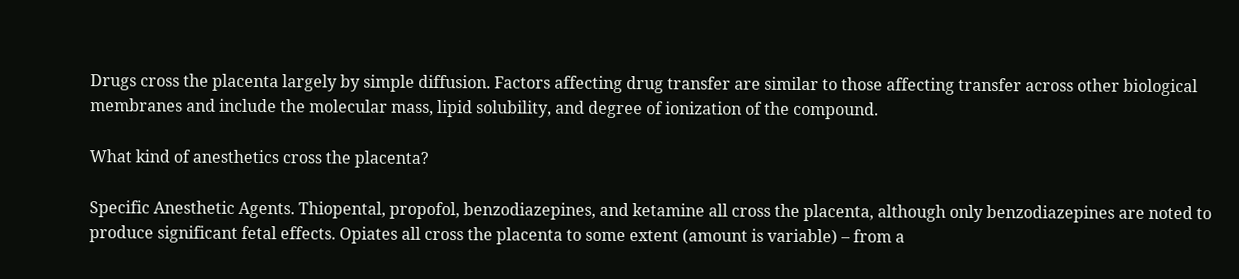Drugs cross the placenta largely by simple diffusion. Factors affecting drug transfer are similar to those affecting transfer across other biological membranes and include the molecular mass, lipid solubility, and degree of ionization of the compound.

What kind of anesthetics cross the placenta?

Specific Anesthetic Agents. Thiopental, propofol, benzodiazepines, and ketamine all cross the placenta, although only benzodiazepines are noted to produce significant fetal effects. Opiates all cross the placenta to some extent (amount is variable) – from a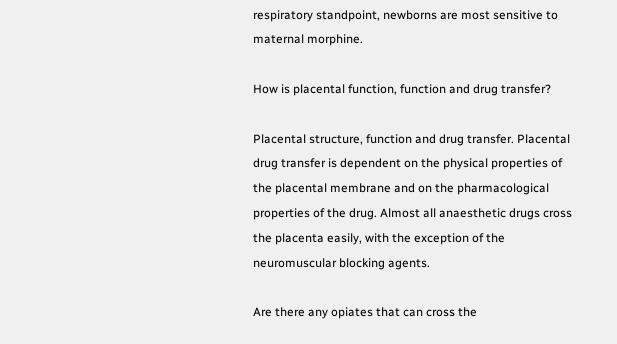respiratory standpoint, newborns are most sensitive to maternal morphine.

How is placental function, function and drug transfer?

Placental structure, function and drug transfer. Placental drug transfer is dependent on the physical properties of the placental membrane and on the pharmacological properties of the drug. Almost all anaesthetic drugs cross the placenta easily, with the exception of the neuromuscular blocking agents.

Are there any opiates that can cross the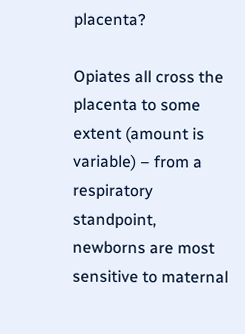placenta?

Opiates all cross the placenta to some extent (amount is variable) – from a respiratory standpoint, newborns are most sensitive to maternal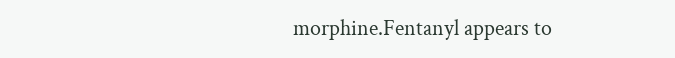morphine.Fentanyl appears to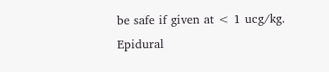be safe if given at < 1 ucg/kg. Epidural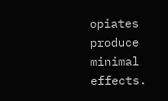opiates produce minimal effects.